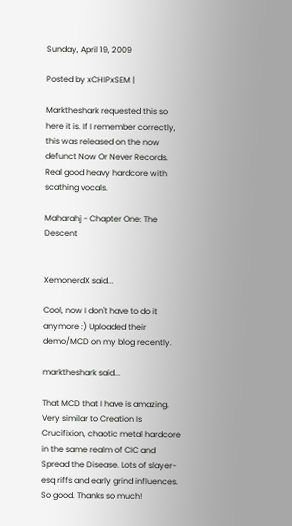Sunday, April 19, 2009

Posted by xCHIPxSEM |

Marktheshark requested this so here it is. If I remember correctly, this was released on the now defunct Now Or Never Records. Real good heavy hardcore with scathing vocals.

Maharahj - Chapter One: The Descent


XemonerdX said...

Cool, now I don't have to do it anymore :) Uploaded their demo/MCD on my blog recently.

marktheshark said...

That MCD that I have is amazing. Very similar to Creation Is Crucifixion, chaotic metal hardcore in the same realm of CIC and Spread the Disease. Lots of slayer-esq riffs and early grind influences. So good. Thanks so much!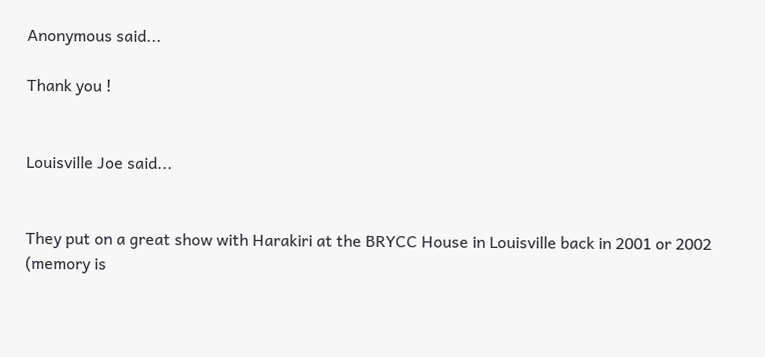Anonymous said...

Thank you !


Louisville Joe said...


They put on a great show with Harakiri at the BRYCC House in Louisville back in 2001 or 2002 (memory is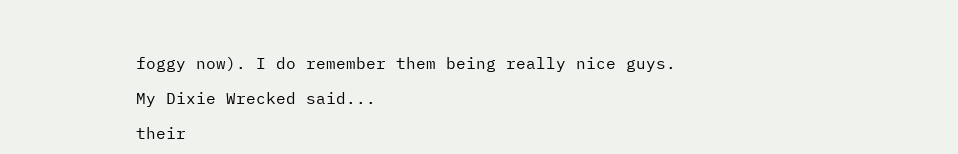foggy now). I do remember them being really nice guys.

My Dixie Wrecked said...

their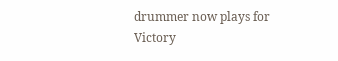drummer now plays for Victory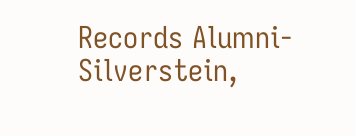Records Alumni-Silverstein,